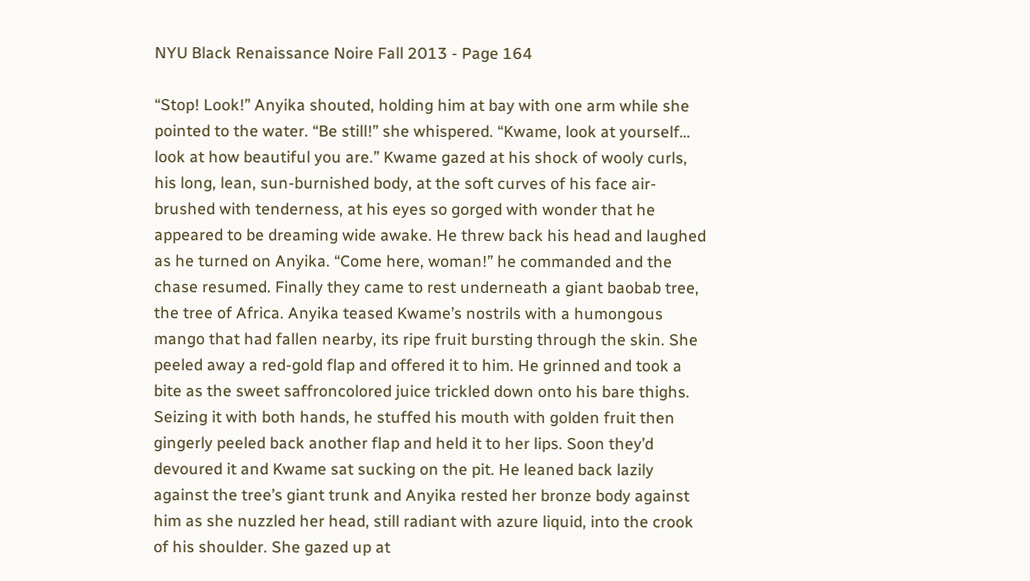NYU Black Renaissance Noire Fall 2013 - Page 164

“Stop! Look!” Anyika shouted, holding him at bay with one arm while she pointed to the water. “Be still!” she whispered. “Kwame, look at yourself… look at how beautiful you are.” Kwame gazed at his shock of wooly curls, his long, lean, sun-burnished body, at the soft curves of his face air-brushed with tenderness, at his eyes so gorged with wonder that he appeared to be dreaming wide awake. He threw back his head and laughed as he turned on Anyika. “Come here, woman!” he commanded and the chase resumed. Finally they came to rest underneath a giant baobab tree, the tree of Africa. Anyika teased Kwame’s nostrils with a humongous mango that had fallen nearby, its ripe fruit bursting through the skin. She peeled away a red-gold flap and offered it to him. He grinned and took a bite as the sweet saffroncolored juice trickled down onto his bare thighs. Seizing it with both hands, he stuffed his mouth with golden fruit then gingerly peeled back another flap and held it to her lips. Soon they’d devoured it and Kwame sat sucking on the pit. He leaned back lazily against the tree’s giant trunk and Anyika rested her bronze body against him as she nuzzled her head, still radiant with azure liquid, into the crook of his shoulder. She gazed up at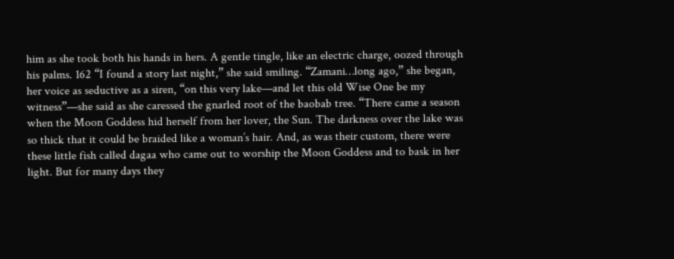him as she took both his hands in hers. A gentle tingle, like an electric charge, oozed through his palms. 162 “I found a story last night,” she said smiling. “Zamani…long ago,” she began, her voice as seductive as a siren, “on this very lake—and let this old Wise One be my witness”—she said as she caressed the gnarled root of the baobab tree. “There came a season when the Moon Goddess hid herself from her lover, the Sun. The darkness over the lake was so thick that it could be braided like a woman’s hair. And, as was their custom, there were these little fish called dagaa who came out to worship the Moon Goddess and to bask in her light. But for many days they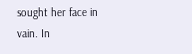sought her face in vain. In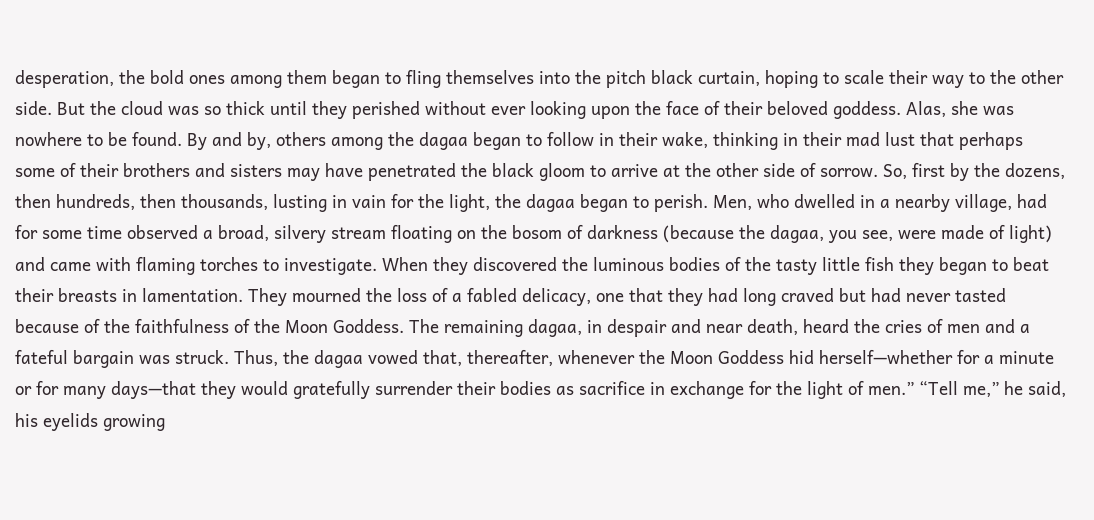desperation, the bold ones among them began to fling themselves into the pitch black curtain, hoping to scale their way to the other side. But the cloud was so thick until they perished without ever looking upon the face of their beloved goddess. Alas, she was nowhere to be found. By and by, others among the dagaa began to follow in their wake, thinking in their mad lust that perhaps some of their brothers and sisters may have penetrated the black gloom to arrive at the other side of sorrow. So, first by the dozens, then hundreds, then thousands, lusting in vain for the light, the dagaa began to perish. Men, who dwelled in a nearby village, had for some time observed a broad, silvery stream floating on the bosom of darkness (because the dagaa, you see, were made of light) and came with flaming torches to investigate. When they discovered the luminous bodies of the tasty little fish they began to beat their breasts in lamentation. They mourned the loss of a fabled delicacy, one that they had long craved but had never tasted because of the faithfulness of the Moon Goddess. The remaining dagaa, in despair and near death, heard the cries of men and a fateful bargain was struck. Thus, the dagaa vowed that, thereafter, whenever the Moon Goddess hid herself—whether for a minute or for many days—that they would gratefully surrender their bodies as sacrifice in exchange for the light of men.” “Tell me,” he said, his eyelids growing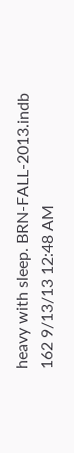heavy with sleep. BRN-FALL-2013.indb 162 9/13/13 12:48 AM